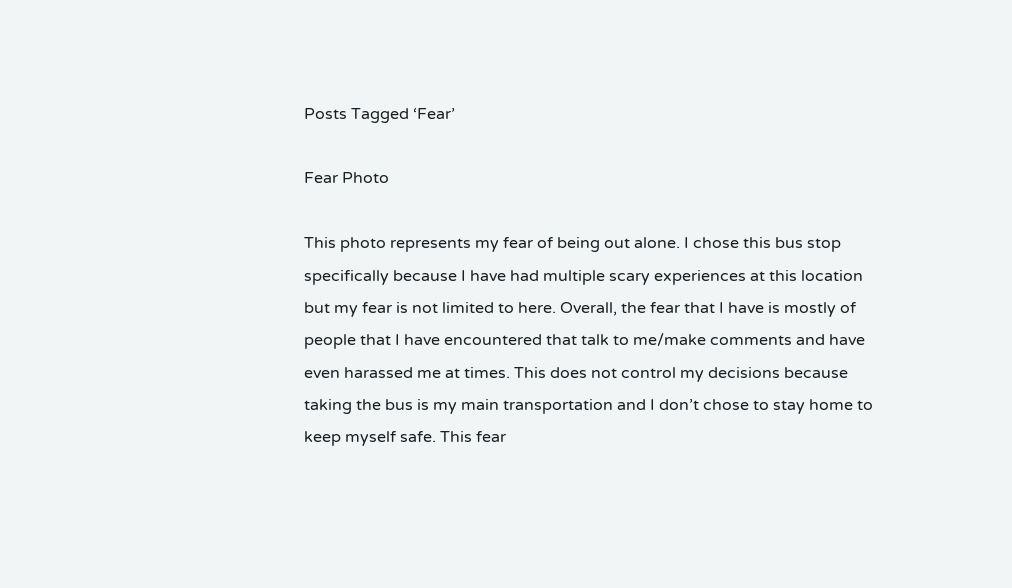Posts Tagged ‘Fear’

Fear Photo

This photo represents my fear of being out alone. I chose this bus stop specifically because I have had multiple scary experiences at this location but my fear is not limited to here. Overall, the fear that I have is mostly of people that I have encountered that talk to me/make comments and have even harassed me at times. This does not control my decisions because taking the bus is my main transportation and I don’t chose to stay home to keep myself safe. This fear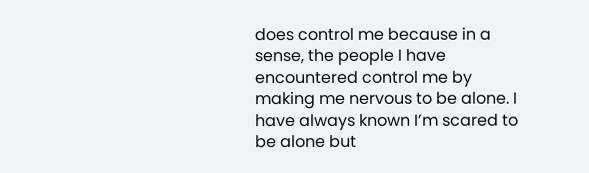does control me because in a sense, the people I have encountered control me by making me nervous to be alone. I have always known I’m scared to be alone but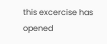this excercise has opened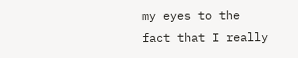my eyes to the fact that I really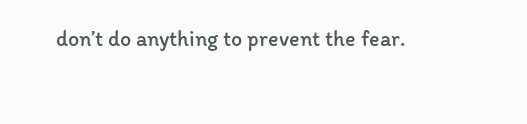don’t do anything to prevent the fear.